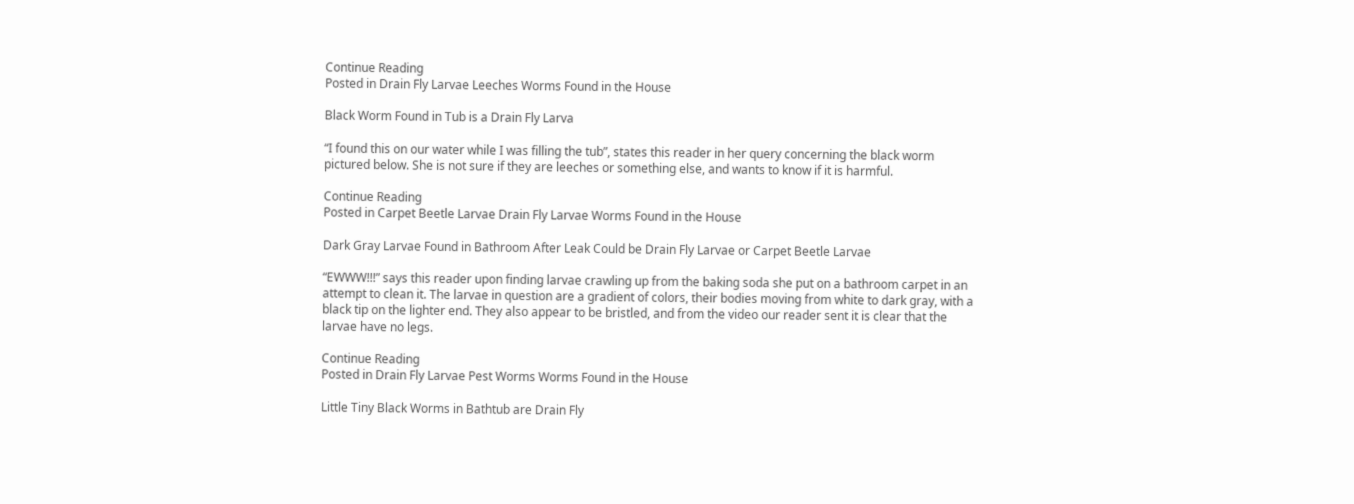Continue Reading
Posted in Drain Fly Larvae Leeches Worms Found in the House

Black Worm Found in Tub is a Drain Fly Larva

“I found this on our water while I was filling the tub”, states this reader in her query concerning the black worm pictured below. She is not sure if they are leeches or something else, and wants to know if it is harmful.

Continue Reading
Posted in Carpet Beetle Larvae Drain Fly Larvae Worms Found in the House

Dark Gray Larvae Found in Bathroom After Leak Could be Drain Fly Larvae or Carpet Beetle Larvae

“EWWW!!!” says this reader upon finding larvae crawling up from the baking soda she put on a bathroom carpet in an attempt to clean it. The larvae in question are a gradient of colors, their bodies moving from white to dark gray, with a black tip on the lighter end. They also appear to be bristled, and from the video our reader sent it is clear that the larvae have no legs.

Continue Reading
Posted in Drain Fly Larvae Pest Worms Worms Found in the House

Little Tiny Black Worms in Bathtub are Drain Fly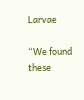Larvae

“We found these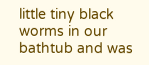little tiny black worms in our bathtub and was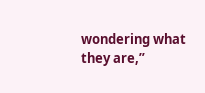wondering what they are,”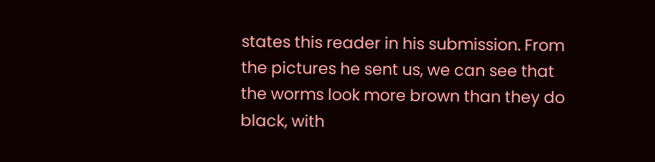states this reader in his submission. From the pictures he sent us, we can see that the worms look more brown than they do black, with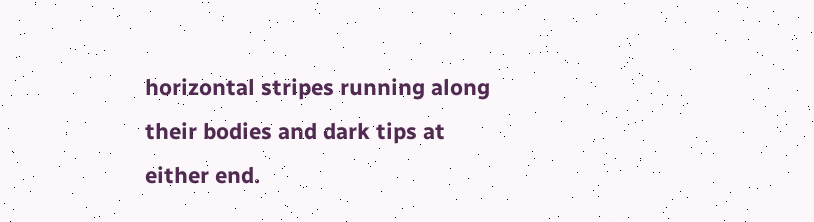horizontal stripes running along their bodies and dark tips at either end.